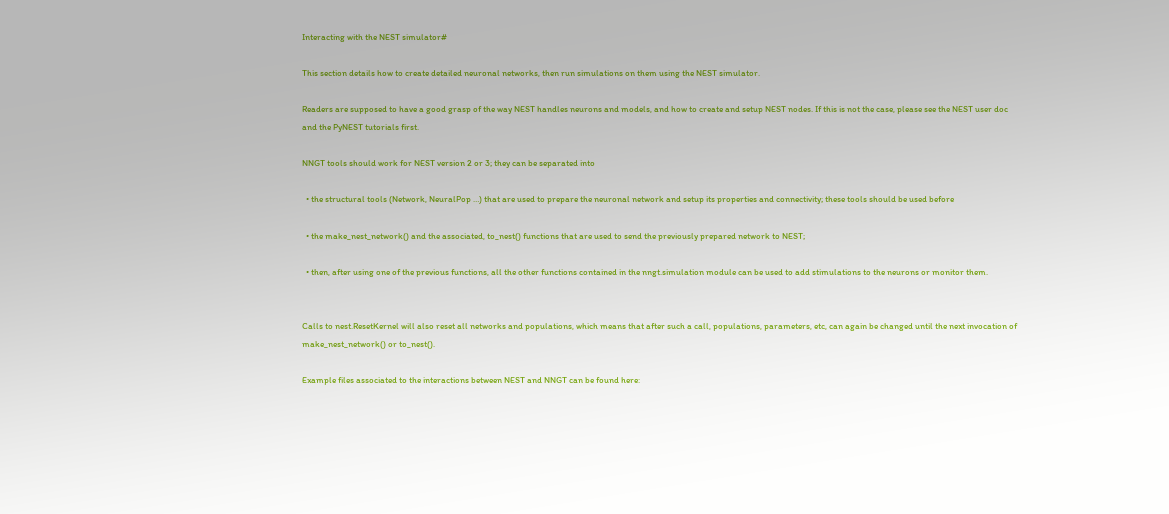Interacting with the NEST simulator#

This section details how to create detailed neuronal networks, then run simulations on them using the NEST simulator.

Readers are supposed to have a good grasp of the way NEST handles neurons and models, and how to create and setup NEST nodes. If this is not the case, please see the NEST user doc and the PyNEST tutorials first.

NNGT tools should work for NEST version 2 or 3; they can be separated into

  • the structural tools (Network, NeuralPop …) that are used to prepare the neuronal network and setup its properties and connectivity; these tools should be used before

  • the make_nest_network() and the associated, to_nest() functions that are used to send the previously prepared network to NEST;

  • then, after using one of the previous functions, all the other functions contained in the nngt.simulation module can be used to add stimulations to the neurons or monitor them.


Calls to nest.ResetKernel will also reset all networks and populations, which means that after such a call, populations, parameters, etc, can again be changed until the next invocation of make_nest_network() or to_nest().

Example files associated to the interactions between NEST and NNGT can be found here: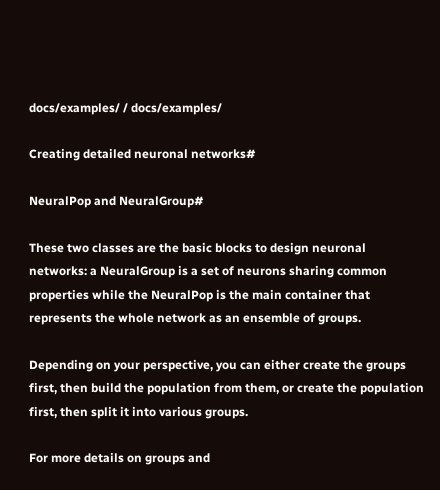docs/examples/ / docs/examples/

Creating detailed neuronal networks#

NeuralPop and NeuralGroup#

These two classes are the basic blocks to design neuronal networks: a NeuralGroup is a set of neurons sharing common properties while the NeuralPop is the main container that represents the whole network as an ensemble of groups.

Depending on your perspective, you can either create the groups first, then build the population from them, or create the population first, then split it into various groups.

For more details on groups and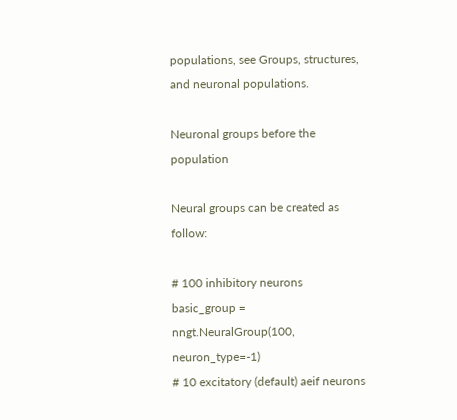populations, see Groups, structures, and neuronal populations.

Neuronal groups before the population

Neural groups can be created as follow:

# 100 inhibitory neurons
basic_group = nngt.NeuralGroup(100, neuron_type=-1)
# 10 excitatory (default) aeif neurons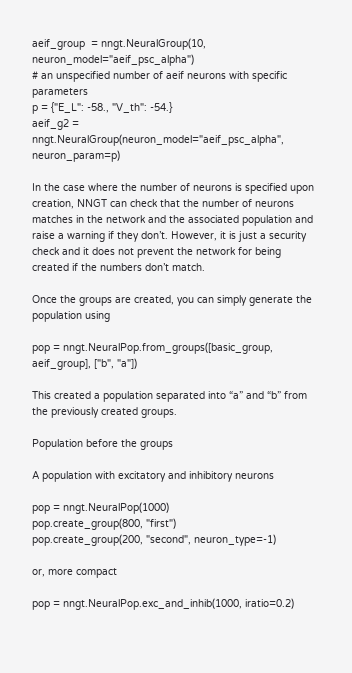aeif_group  = nngt.NeuralGroup(10, neuron_model="aeif_psc_alpha")
# an unspecified number of aeif neurons with specific parameters
p = {"E_L": -58., "V_th": -54.}
aeif_g2 = nngt.NeuralGroup(neuron_model="aeif_psc_alpha", neuron_param=p)

In the case where the number of neurons is specified upon creation, NNGT can check that the number of neurons matches in the network and the associated population and raise a warning if they don’t. However, it is just a security check and it does not prevent the network for being created if the numbers don’t match.

Once the groups are created, you can simply generate the population using

pop = nngt.NeuralPop.from_groups([basic_group, aeif_group], ["b", "a"])

This created a population separated into “a” and “b” from the previously created groups.

Population before the groups

A population with excitatory and inhibitory neurons

pop = nngt.NeuralPop(1000)
pop.create_group(800, "first")
pop.create_group(200, "second", neuron_type=-1)

or, more compact

pop = nngt.NeuralPop.exc_and_inhib(1000, iratio=0.2)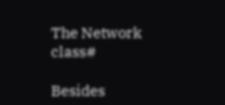The Network class#

Besides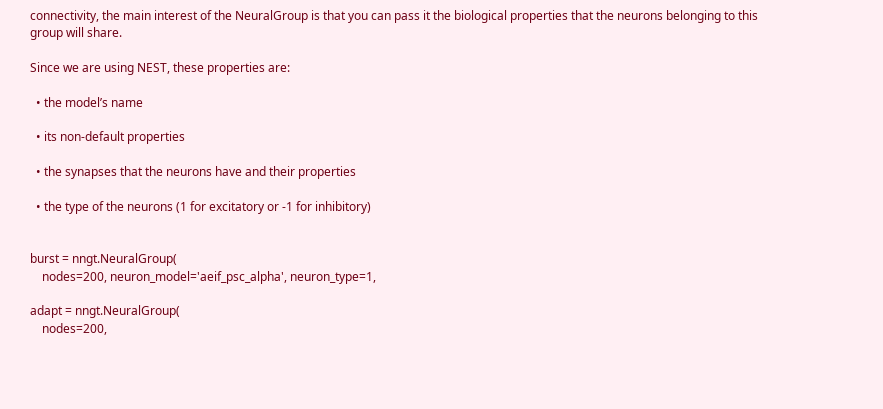connectivity, the main interest of the NeuralGroup is that you can pass it the biological properties that the neurons belonging to this group will share.

Since we are using NEST, these properties are:

  • the model’s name

  • its non-default properties

  • the synapses that the neurons have and their properties

  • the type of the neurons (1 for excitatory or -1 for inhibitory)


burst = nngt.NeuralGroup(
    nodes=200, neuron_model='aeif_psc_alpha', neuron_type=1,

adapt = nngt.NeuralGroup(
    nodes=200,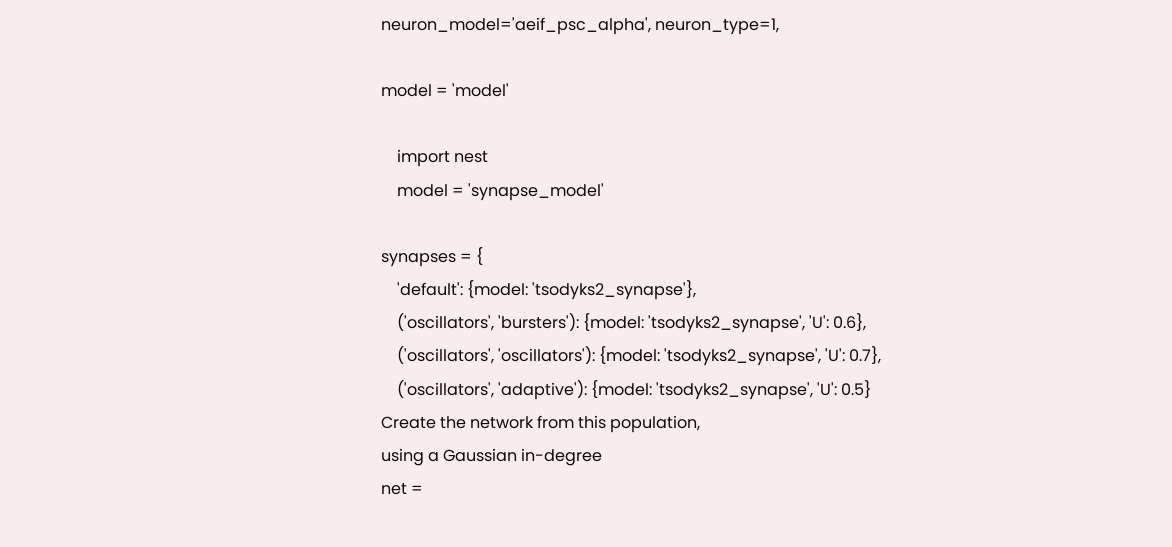neuron_model='aeif_psc_alpha', neuron_type=1,

model = 'model'

    import nest
    model = 'synapse_model'

synapses = {
    'default': {model: 'tsodyks2_synapse'},
    ('oscillators', 'bursters'): {model: 'tsodyks2_synapse', 'U': 0.6},
    ('oscillators', 'oscillators'): {model: 'tsodyks2_synapse', 'U': 0.7},
    ('oscillators', 'adaptive'): {model: 'tsodyks2_synapse', 'U': 0.5}
Create the network from this population,
using a Gaussian in-degree
net =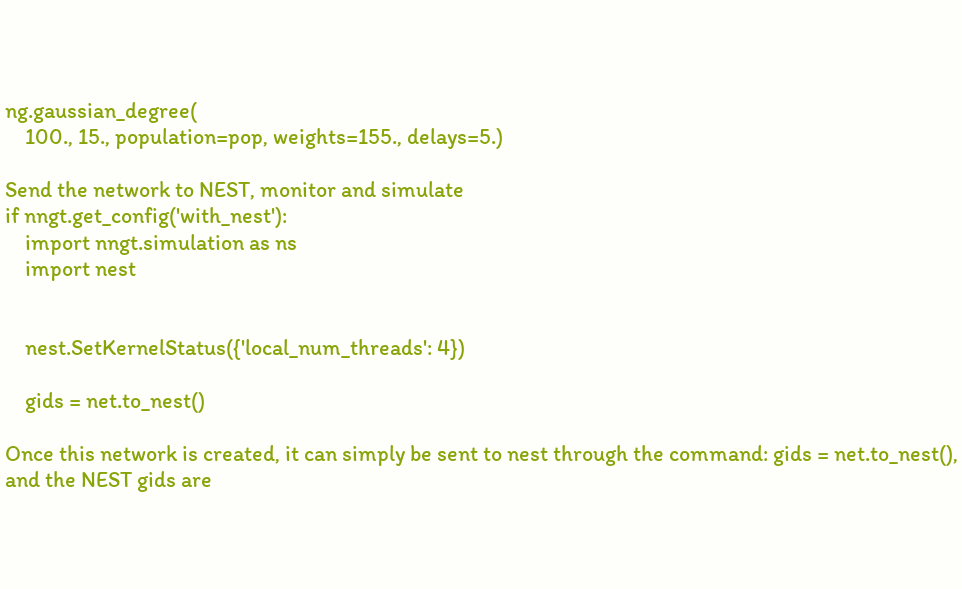ng.gaussian_degree(
    100., 15., population=pop, weights=155., delays=5.)

Send the network to NEST, monitor and simulate
if nngt.get_config('with_nest'):
    import nngt.simulation as ns
    import nest


    nest.SetKernelStatus({'local_num_threads': 4})

    gids = net.to_nest()

Once this network is created, it can simply be sent to nest through the command: gids = net.to_nest(), and the NEST gids are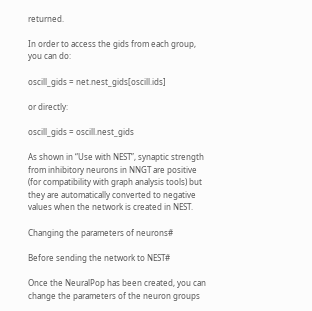returned.

In order to access the gids from each group, you can do:

oscill_gids = net.nest_gids[oscill.ids]

or directly:

oscill_gids = oscill.nest_gids

As shown in “Use with NEST”, synaptic strength from inhibitory neurons in NNGT are positive (for compatibility with graph analysis tools) but they are automatically converted to negative values when the network is created in NEST.

Changing the parameters of neurons#

Before sending the network to NEST#

Once the NeuralPop has been created, you can change the parameters of the neuron groups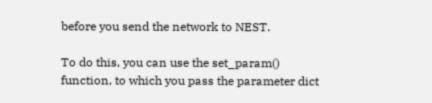before you send the network to NEST.

To do this, you can use the set_param() function, to which you pass the parameter dict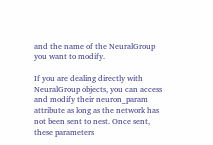and the name of the NeuralGroup you want to modify.

If you are dealing directly with NeuralGroup objects, you can access and modify their neuron_param attribute as long as the network has not been sent to nest. Once sent, these parameters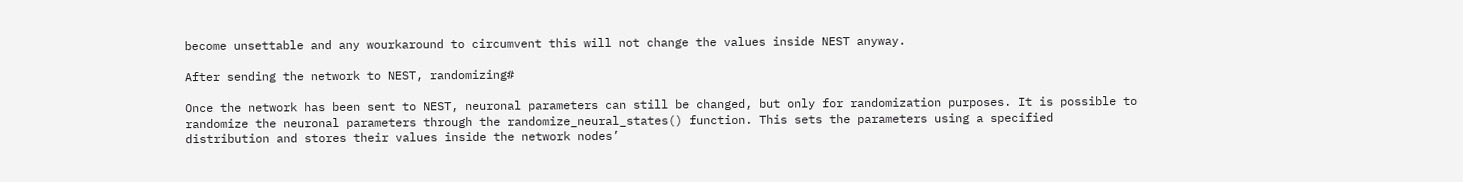become unsettable and any wourkaround to circumvent this will not change the values inside NEST anyway.

After sending the network to NEST, randomizing#

Once the network has been sent to NEST, neuronal parameters can still be changed, but only for randomization purposes. It is possible to randomize the neuronal parameters through the randomize_neural_states() function. This sets the parameters using a specified distribution and stores their values inside the network nodes’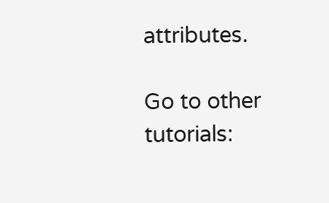attributes.

Go to other tutorials: